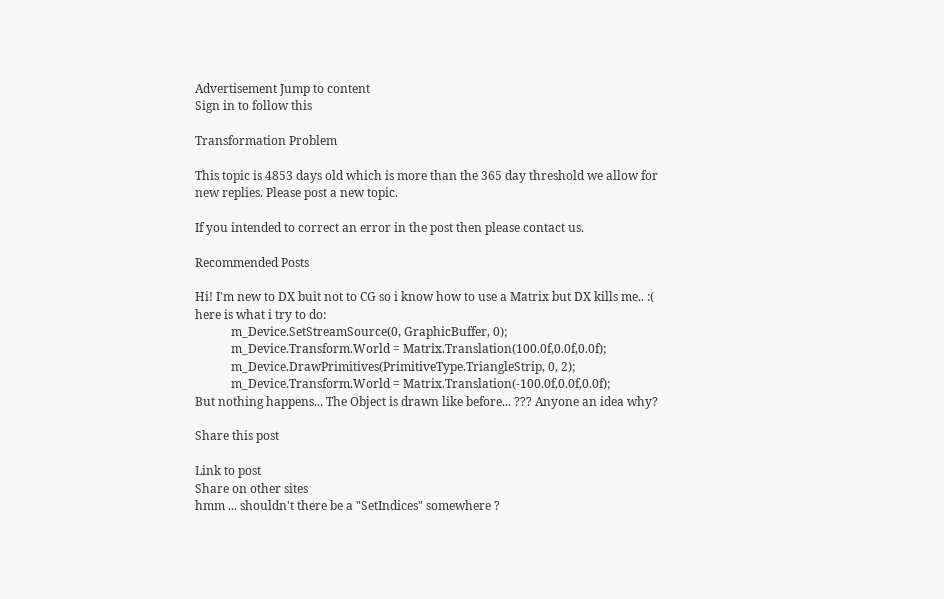Advertisement Jump to content
Sign in to follow this

Transformation Problem

This topic is 4853 days old which is more than the 365 day threshold we allow for new replies. Please post a new topic.

If you intended to correct an error in the post then please contact us.

Recommended Posts

Hi! I'm new to DX buit not to CG so i know how to use a Matrix but DX kills me.. :( here is what i try to do:
            m_Device.SetStreamSource(0, GraphicBuffer, 0);
            m_Device.Transform.World = Matrix.Translation(100.0f,0.0f,0.0f);
            m_Device.DrawPrimitives(PrimitiveType.TriangleStrip, 0, 2);
            m_Device.Transform.World = Matrix.Translation(-100.0f,0.0f,0.0f);
But nothing happens... The Object is drawn like before... ??? Anyone an idea why?

Share this post

Link to post
Share on other sites
hmm ... shouldn't there be a "SetIndices" somewhere ?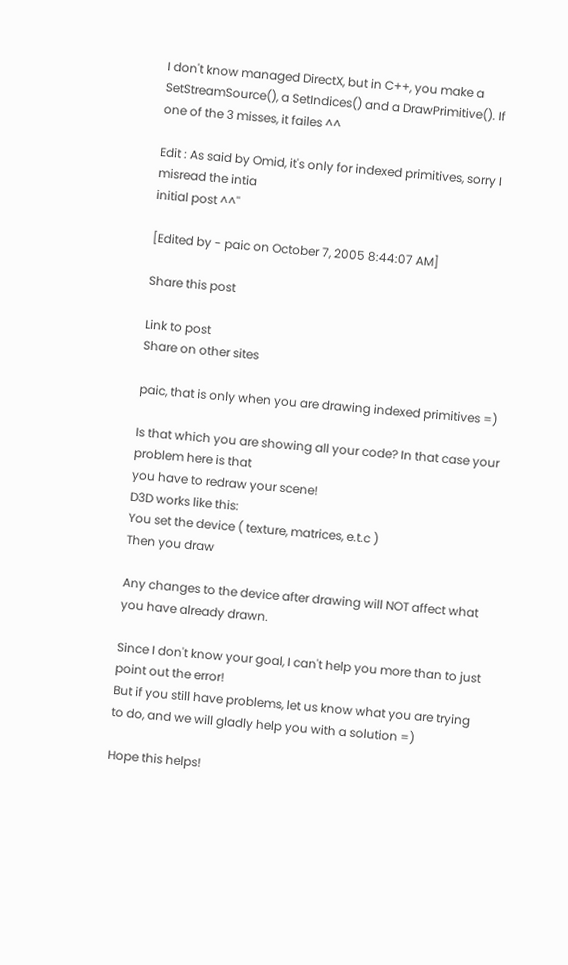I don't know managed DirectX, but in C++, you make a SetStreamSource(), a SetIndices() and a DrawPrimitive(). If one of the 3 misses, it failes ^^

Edit : As said by Omid, it's only for indexed primitives, sorry I misread the intia
initial post ^^''

[Edited by - paic on October 7, 2005 8:44:07 AM]

Share this post

Link to post
Share on other sites

paic, that is only when you are drawing indexed primitives =)

Is that which you are showing all your code? In that case your problem here is that
you have to redraw your scene!
D3D works like this:
You set the device ( texture, matrices, e.t.c )
Then you draw

Any changes to the device after drawing will NOT affect what you have already drawn.

Since I don't know your goal, I can't help you more than to just point out the error!
But if you still have problems, let us know what you are trying to do, and we will gladly help you with a solution =)

Hope this helps!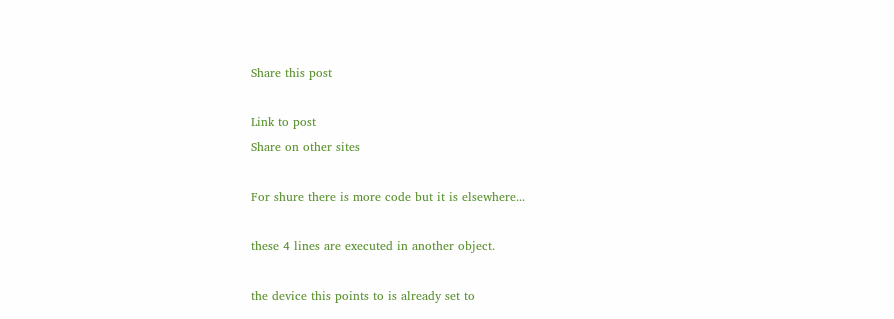Share this post

Link to post
Share on other sites

For shure there is more code but it is elsewhere...

these 4 lines are executed in another object.

the device this points to is already set to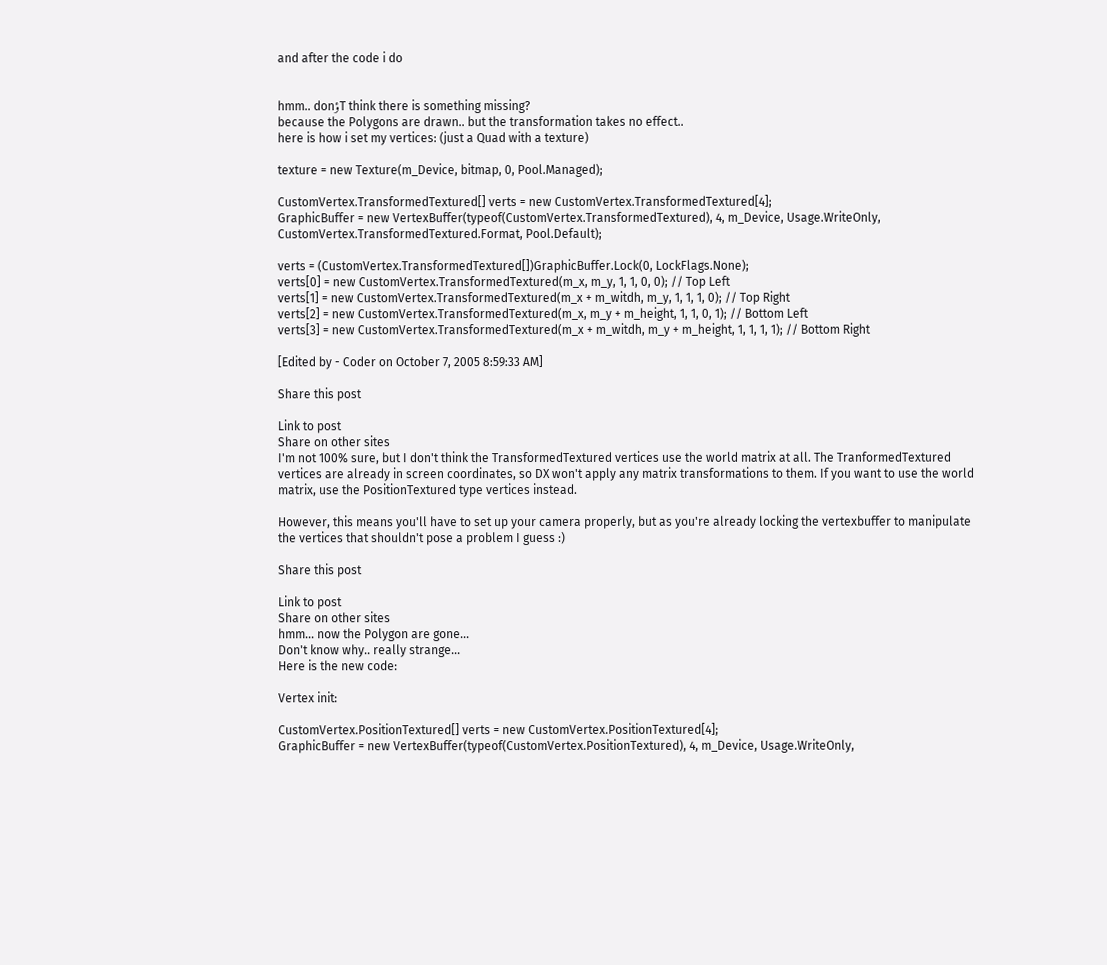and after the code i do


hmm.. donؤT think there is something missing?
because the Polygons are drawn.. but the transformation takes no effect..
here is how i set my vertices: (just a Quad with a texture)

texture = new Texture(m_Device, bitmap, 0, Pool.Managed);

CustomVertex.TransformedTextured[] verts = new CustomVertex.TransformedTextured[4];
GraphicBuffer = new VertexBuffer(typeof(CustomVertex.TransformedTextured), 4, m_Device, Usage.WriteOnly, CustomVertex.TransformedTextured.Format, Pool.Default);

verts = (CustomVertex.TransformedTextured[])GraphicBuffer.Lock(0, LockFlags.None);
verts[0] = new CustomVertex.TransformedTextured(m_x, m_y, 1, 1, 0, 0); // Top Left
verts[1] = new CustomVertex.TransformedTextured(m_x + m_witdh, m_y, 1, 1, 1, 0); // Top Right
verts[2] = new CustomVertex.TransformedTextured(m_x, m_y + m_height, 1, 1, 0, 1); // Bottom Left
verts[3] = new CustomVertex.TransformedTextured(m_x + m_witdh, m_y + m_height, 1, 1, 1, 1); // Bottom Right

[Edited by - Coder on October 7, 2005 8:59:33 AM]

Share this post

Link to post
Share on other sites
I'm not 100% sure, but I don't think the TransformedTextured vertices use the world matrix at all. The TranformedTextured vertices are already in screen coordinates, so DX won't apply any matrix transformations to them. If you want to use the world matrix, use the PositionTextured type vertices instead.

However, this means you'll have to set up your camera properly, but as you're already locking the vertexbuffer to manipulate the vertices that shouldn't pose a problem I guess :)

Share this post

Link to post
Share on other sites
hmm... now the Polygon are gone...
Don't know why.. really strange...
Here is the new code:

Vertex init:

CustomVertex.PositionTextured[] verts = new CustomVertex.PositionTextured[4];
GraphicBuffer = new VertexBuffer(typeof(CustomVertex.PositionTextured), 4, m_Device, Usage.WriteOnly,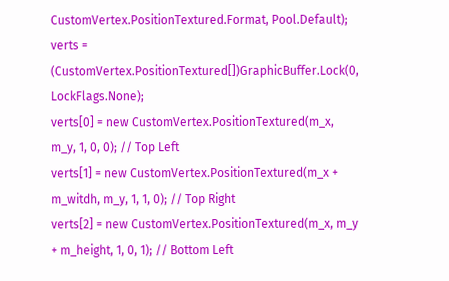CustomVertex.PositionTextured.Format, Pool.Default);
verts = (CustomVertex.PositionTextured[])GraphicBuffer.Lock(0, LockFlags.None);
verts[0] = new CustomVertex.PositionTextured(m_x, m_y, 1, 0, 0); // Top Left
verts[1] = new CustomVertex.PositionTextured(m_x + m_witdh, m_y, 1, 1, 0); // Top Right
verts[2] = new CustomVertex.PositionTextured(m_x, m_y + m_height, 1, 0, 1); // Bottom Left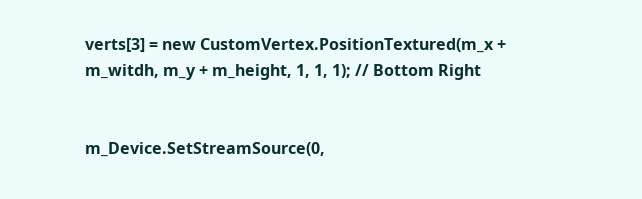verts[3] = new CustomVertex.PositionTextured(m_x + m_witdh, m_y + m_height, 1, 1, 1); // Bottom Right


m_Device.SetStreamSource(0,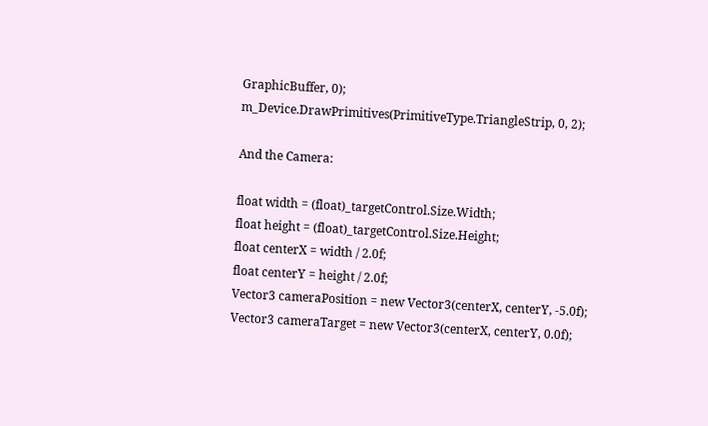GraphicBuffer, 0);
m_Device.DrawPrimitives(PrimitiveType.TriangleStrip, 0, 2);

And the Camera:

float width = (float)_targetControl.Size.Width;
float height = (float)_targetControl.Size.Height;
float centerX = width / 2.0f;
float centerY = height / 2.0f;
Vector3 cameraPosition = new Vector3(centerX, centerY, -5.0f);
Vector3 cameraTarget = new Vector3(centerX, centerY, 0.0f);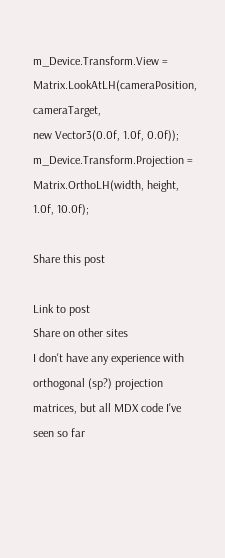m_Device.Transform.View = Matrix.LookAtLH(cameraPosition, cameraTarget,
new Vector3(0.0f, 1.0f, 0.0f));
m_Device.Transform.Projection = Matrix.OrthoLH(width, height, 1.0f, 10.0f);

Share this post

Link to post
Share on other sites
I don't have any experience with orthogonal (sp?) projection matrices, but all MDX code I've seen so far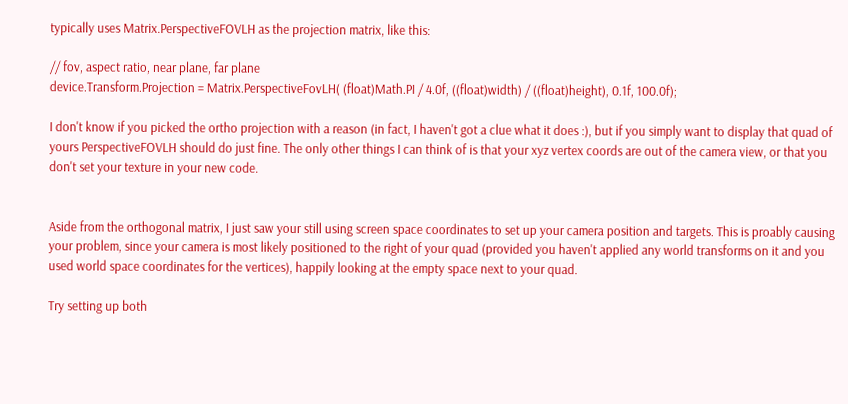typically uses Matrix.PerspectiveFOVLH as the projection matrix, like this:

// fov, aspect ratio, near plane, far plane
device.Transform.Projection = Matrix.PerspectiveFovLH( (float)Math.PI / 4.0f, ((float)width) / ((float)height), 0.1f, 100.0f);

I don't know if you picked the ortho projection with a reason (in fact, I haven't got a clue what it does :), but if you simply want to display that quad of yours PerspectiveFOVLH should do just fine. The only other things I can think of is that your xyz vertex coords are out of the camera view, or that you don't set your texture in your new code.


Aside from the orthogonal matrix, I just saw your still using screen space coordinates to set up your camera position and targets. This is proably causing your problem, since your camera is most likely positioned to the right of your quad (provided you haven't applied any world transforms on it and you used world space coordinates for the vertices), happily looking at the empty space next to your quad.

Try setting up both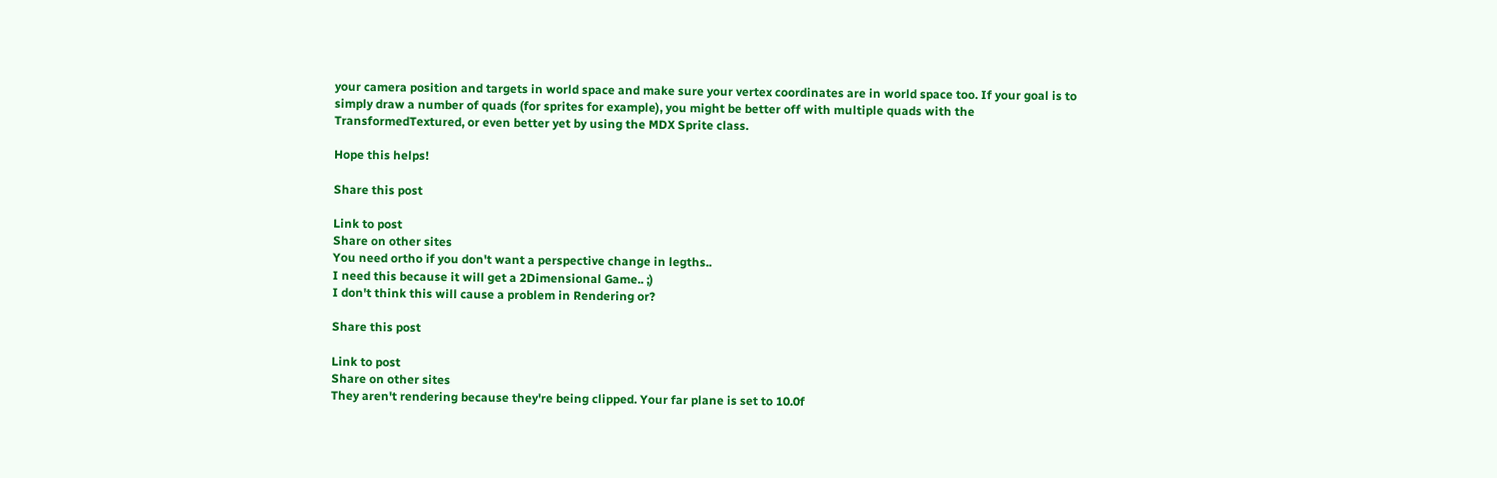your camera position and targets in world space and make sure your vertex coordinates are in world space too. If your goal is to simply draw a number of quads (for sprites for example), you might be better off with multiple quads with the TransformedTextured, or even better yet by using the MDX Sprite class.

Hope this helps!

Share this post

Link to post
Share on other sites
You need ortho if you don't want a perspective change in legths..
I need this because it will get a 2Dimensional Game.. ;)
I don't think this will cause a problem in Rendering or?

Share this post

Link to post
Share on other sites
They aren't rendering because they're being clipped. Your far plane is set to 10.0f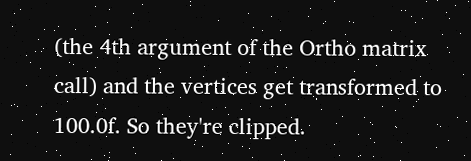(the 4th argument of the Ortho matrix call) and the vertices get transformed to 100.0f. So they're clipped.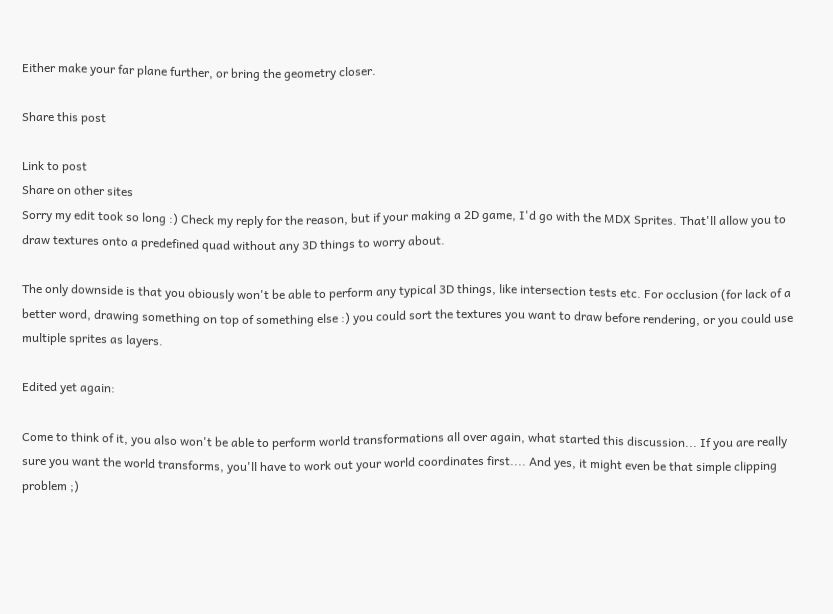Either make your far plane further, or bring the geometry closer.

Share this post

Link to post
Share on other sites
Sorry my edit took so long :) Check my reply for the reason, but if your making a 2D game, I'd go with the MDX Sprites. That'll allow you to draw textures onto a predefined quad without any 3D things to worry about.

The only downside is that you obiously won't be able to perform any typical 3D things, like intersection tests etc. For occlusion (for lack of a better word, drawing something on top of something else :) you could sort the textures you want to draw before rendering, or you could use multiple sprites as layers.

Edited yet again:

Come to think of it, you also won't be able to perform world transformations all over again, what started this discussion... If you are really sure you want the world transforms, you'll have to work out your world coordinates first.... And yes, it might even be that simple clipping problem ;)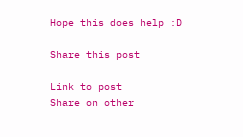Hope this does help :D

Share this post

Link to post
Share on other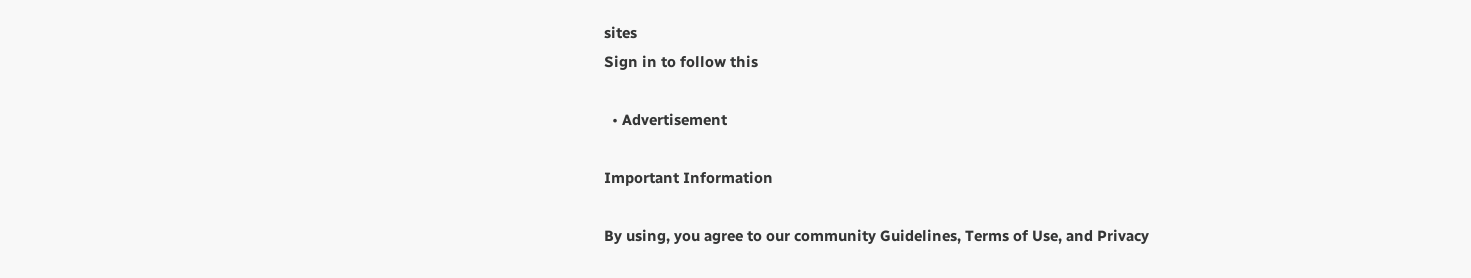sites
Sign in to follow this

  • Advertisement

Important Information

By using, you agree to our community Guidelines, Terms of Use, and Privacy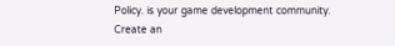Policy. is your game development community. Create an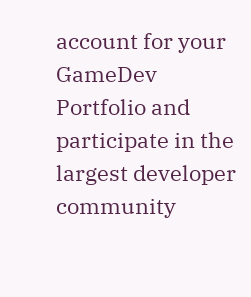account for your GameDev Portfolio and participate in the largest developer community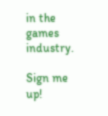in the games industry.

Sign me up!